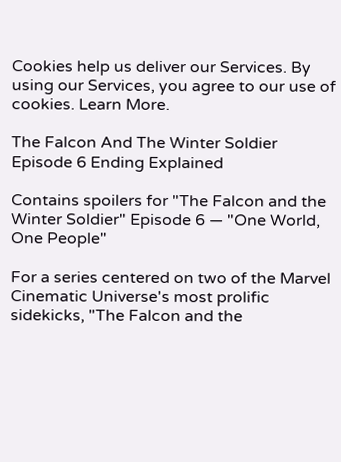Cookies help us deliver our Services. By using our Services, you agree to our use of cookies. Learn More.

The Falcon And The Winter Soldier Episode 6 Ending Explained

Contains spoilers for "The Falcon and the Winter Soldier" Episode 6 — "One World, One People"

For a series centered on two of the Marvel Cinematic Universe's most prolific sidekicks, "The Falcon and the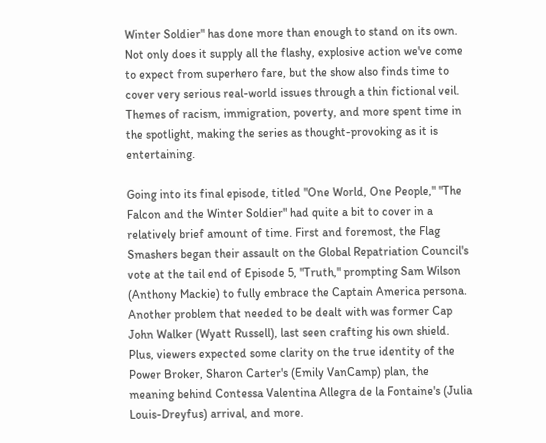Winter Soldier" has done more than enough to stand on its own. Not only does it supply all the flashy, explosive action we've come to expect from superhero fare, but the show also finds time to cover very serious real-world issues through a thin fictional veil. Themes of racism, immigration, poverty, and more spent time in the spotlight, making the series as thought-provoking as it is entertaining.

Going into its final episode, titled "One World, One People," "The Falcon and the Winter Soldier" had quite a bit to cover in a relatively brief amount of time. First and foremost, the Flag Smashers began their assault on the Global Repatriation Council's vote at the tail end of Episode 5, "Truth," prompting Sam Wilson (Anthony Mackie) to fully embrace the Captain America persona. Another problem that needed to be dealt with was former Cap John Walker (Wyatt Russell), last seen crafting his own shield. Plus, viewers expected some clarity on the true identity of the Power Broker, Sharon Carter's (Emily VanCamp) plan, the meaning behind Contessa Valentina Allegra de la Fontaine's (Julia Louis-Dreyfus) arrival, and more.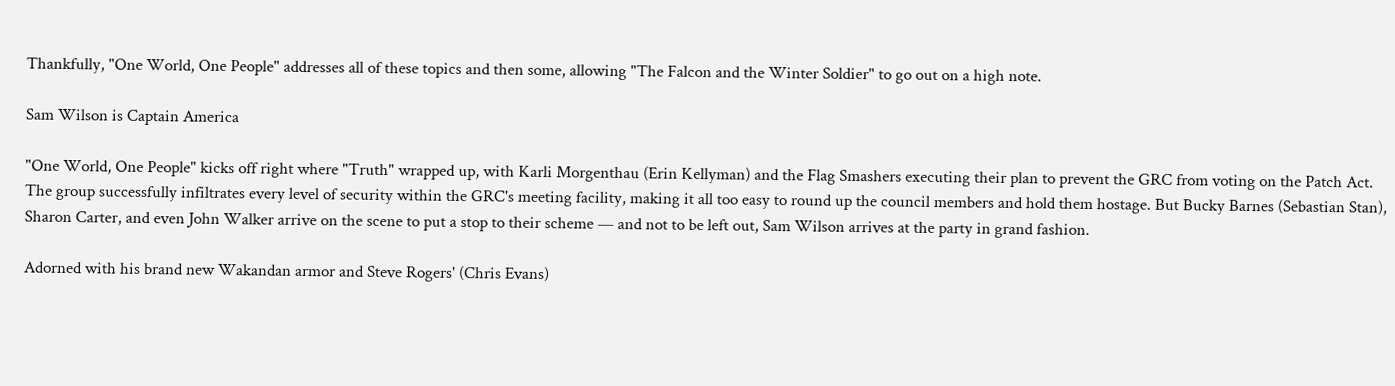Thankfully, "One World, One People" addresses all of these topics and then some, allowing "The Falcon and the Winter Soldier" to go out on a high note.

Sam Wilson is Captain America

"One World, One People" kicks off right where "Truth" wrapped up, with Karli Morgenthau (Erin Kellyman) and the Flag Smashers executing their plan to prevent the GRC from voting on the Patch Act. The group successfully infiltrates every level of security within the GRC's meeting facility, making it all too easy to round up the council members and hold them hostage. But Bucky Barnes (Sebastian Stan), Sharon Carter, and even John Walker arrive on the scene to put a stop to their scheme — and not to be left out, Sam Wilson arrives at the party in grand fashion.

Adorned with his brand new Wakandan armor and Steve Rogers' (Chris Evans)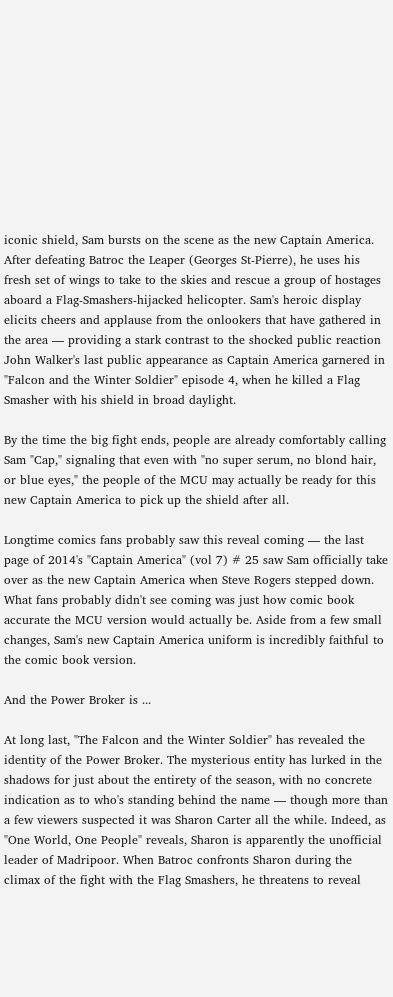iconic shield, Sam bursts on the scene as the new Captain America. After defeating Batroc the Leaper (Georges St-Pierre), he uses his fresh set of wings to take to the skies and rescue a group of hostages aboard a Flag-Smashers-hijacked helicopter. Sam's heroic display elicits cheers and applause from the onlookers that have gathered in the area — providing a stark contrast to the shocked public reaction John Walker's last public appearance as Captain America garnered in "Falcon and the Winter Soldier" episode 4, when he killed a Flag Smasher with his shield in broad daylight.

By the time the big fight ends, people are already comfortably calling Sam "Cap," signaling that even with "no super serum, no blond hair, or blue eyes," the people of the MCU may actually be ready for this new Captain America to pick up the shield after all.

Longtime comics fans probably saw this reveal coming — the last page of 2014's "Captain America" (vol 7) # 25 saw Sam officially take over as the new Captain America when Steve Rogers stepped down. What fans probably didn't see coming was just how comic book accurate the MCU version would actually be. Aside from a few small changes, Sam's new Captain America uniform is incredibly faithful to the comic book version.

And the Power Broker is ...

At long last, "The Falcon and the Winter Soldier" has revealed the identity of the Power Broker. The mysterious entity has lurked in the shadows for just about the entirety of the season, with no concrete indication as to who's standing behind the name — though more than a few viewers suspected it was Sharon Carter all the while. Indeed, as "One World, One People" reveals, Sharon is apparently the unofficial leader of Madripoor. When Batroc confronts Sharon during the climax of the fight with the Flag Smashers, he threatens to reveal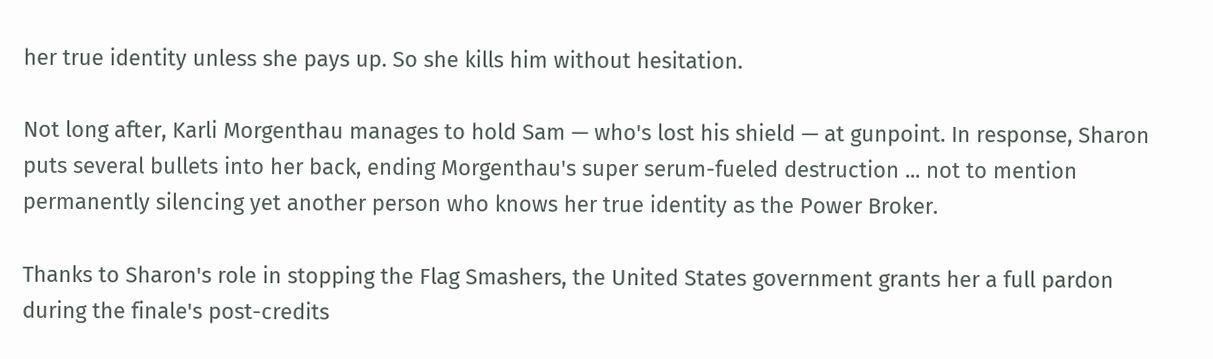her true identity unless she pays up. So she kills him without hesitation.

Not long after, Karli Morgenthau manages to hold Sam — who's lost his shield — at gunpoint. In response, Sharon puts several bullets into her back, ending Morgenthau's super serum-fueled destruction ... not to mention permanently silencing yet another person who knows her true identity as the Power Broker.

Thanks to Sharon's role in stopping the Flag Smashers, the United States government grants her a full pardon during the finale's post-credits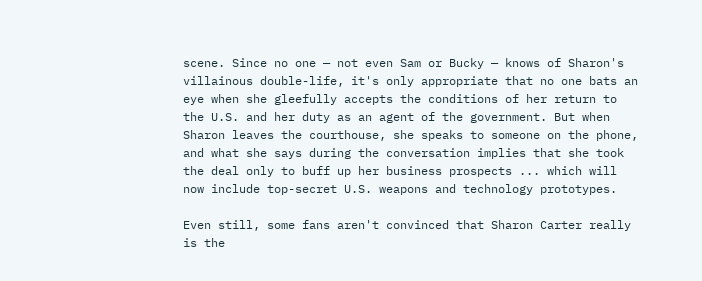scene. Since no one — not even Sam or Bucky — knows of Sharon's villainous double-life, it's only appropriate that no one bats an eye when she gleefully accepts the conditions of her return to the U.S. and her duty as an agent of the government. But when Sharon leaves the courthouse, she speaks to someone on the phone, and what she says during the conversation implies that she took the deal only to buff up her business prospects ... which will now include top-secret U.S. weapons and technology prototypes.

Even still, some fans aren't convinced that Sharon Carter really is the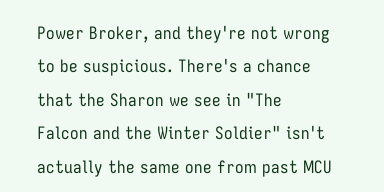Power Broker, and they're not wrong to be suspicious. There's a chance that the Sharon we see in "The Falcon and the Winter Soldier" isn't actually the same one from past MCU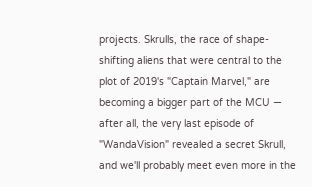projects. Skrulls, the race of shape-shifting aliens that were central to the plot of 2019's "Captain Marvel," are becoming a bigger part of the MCU — after all, the very last episode of "WandaVision" revealed a secret Skrull, and we'll probably meet even more in the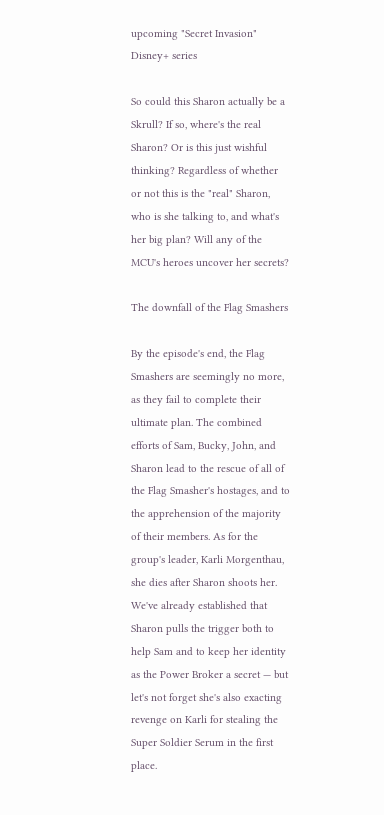upcoming "Secret Invasion" Disney+ series

So could this Sharon actually be a Skrull? If so, where's the real Sharon? Or is this just wishful thinking? Regardless of whether or not this is the "real" Sharon, who is she talking to, and what's her big plan? Will any of the MCU's heroes uncover her secrets?

The downfall of the Flag Smashers

By the episode's end, the Flag Smashers are seemingly no more, as they fail to complete their ultimate plan. The combined efforts of Sam, Bucky, John, and Sharon lead to the rescue of all of the Flag Smasher's hostages, and to the apprehension of the majority of their members. As for the group's leader, Karli Morgenthau, she dies after Sharon shoots her. We've already established that Sharon pulls the trigger both to help Sam and to keep her identity as the Power Broker a secret — but let's not forget she's also exacting revenge on Karli for stealing the Super Soldier Serum in the first place.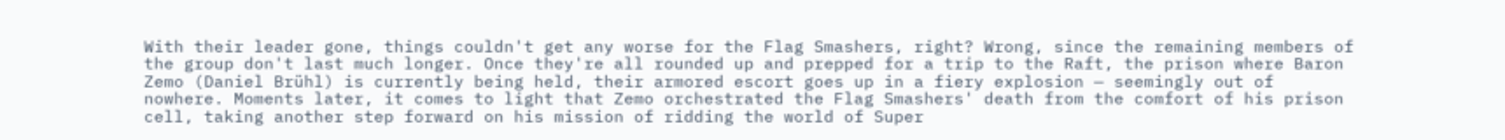With their leader gone, things couldn't get any worse for the Flag Smashers, right? Wrong, since the remaining members of the group don't last much longer. Once they're all rounded up and prepped for a trip to the Raft, the prison where Baron Zemo (Daniel Brühl) is currently being held, their armored escort goes up in a fiery explosion — seemingly out of nowhere. Moments later, it comes to light that Zemo orchestrated the Flag Smashers' death from the comfort of his prison cell, taking another step forward on his mission of ridding the world of Super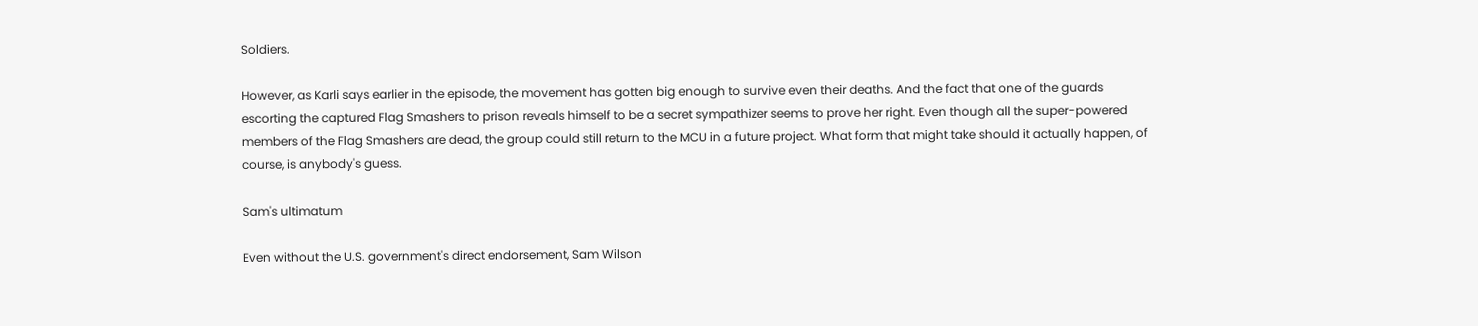Soldiers.

However, as Karli says earlier in the episode, the movement has gotten big enough to survive even their deaths. And the fact that one of the guards escorting the captured Flag Smashers to prison reveals himself to be a secret sympathizer seems to prove her right. Even though all the super-powered members of the Flag Smashers are dead, the group could still return to the MCU in a future project. What form that might take should it actually happen, of course, is anybody's guess.

Sam's ultimatum

Even without the U.S. government's direct endorsement, Sam Wilson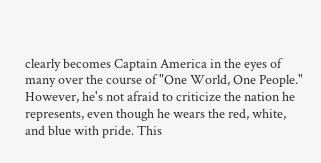clearly becomes Captain America in the eyes of many over the course of "One World, One People." However, he's not afraid to criticize the nation he represents, even though he wears the red, white, and blue with pride. This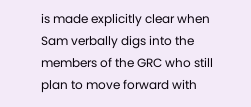is made explicitly clear when Sam verbally digs into the members of the GRC who still plan to move forward with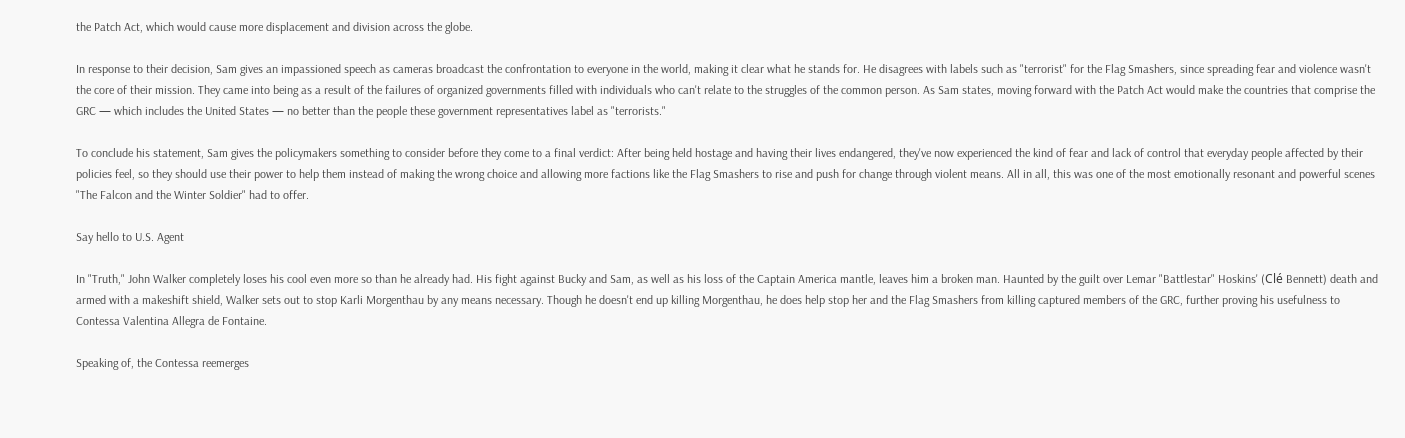the Patch Act, which would cause more displacement and division across the globe.

In response to their decision, Sam gives an impassioned speech as cameras broadcast the confrontation to everyone in the world, making it clear what he stands for. He disagrees with labels such as "terrorist" for the Flag Smashers, since spreading fear and violence wasn't the core of their mission. They came into being as a result of the failures of organized governments filled with individuals who can't relate to the struggles of the common person. As Sam states, moving forward with the Patch Act would make the countries that comprise the GRC — which includes the United States — no better than the people these government representatives label as "terrorists."

To conclude his statement, Sam gives the policymakers something to consider before they come to a final verdict: After being held hostage and having their lives endangered, they've now experienced the kind of fear and lack of control that everyday people affected by their policies feel, so they should use their power to help them instead of making the wrong choice and allowing more factions like the Flag Smashers to rise and push for change through violent means. All in all, this was one of the most emotionally resonant and powerful scenes "The Falcon and the Winter Soldier" had to offer.

Say hello to U.S. Agent

In "Truth," John Walker completely loses his cool even more so than he already had. His fight against Bucky and Sam, as well as his loss of the Captain America mantle, leaves him a broken man. Haunted by the guilt over Lemar "Battlestar" Hoskins' (Clé Bennett) death and armed with a makeshift shield, Walker sets out to stop Karli Morgenthau by any means necessary. Though he doesn't end up killing Morgenthau, he does help stop her and the Flag Smashers from killing captured members of the GRC, further proving his usefulness to Contessa Valentina Allegra de Fontaine.

Speaking of, the Contessa reemerges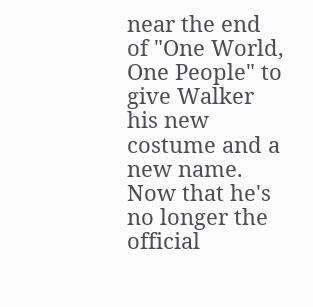near the end of "One World, One People" to give Walker his new costume and a new name. Now that he's no longer the official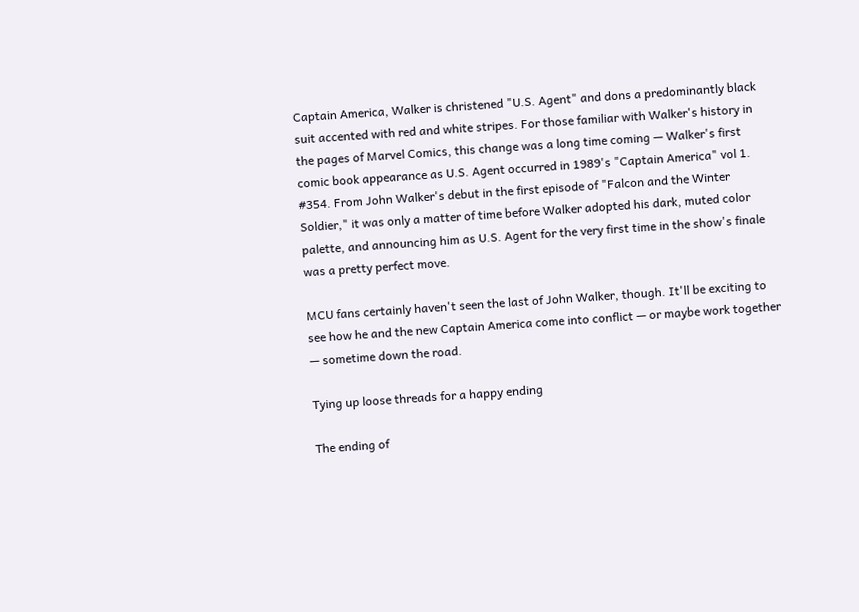Captain America, Walker is christened "U.S. Agent" and dons a predominantly black suit accented with red and white stripes. For those familiar with Walker's history in the pages of Marvel Comics, this change was a long time coming — Walker's first comic book appearance as U.S. Agent occurred in 1989's "Captain America" vol 1. #354. From John Walker's debut in the first episode of "Falcon and the Winter Soldier," it was only a matter of time before Walker adopted his dark, muted color palette, and announcing him as U.S. Agent for the very first time in the show's finale was a pretty perfect move.

MCU fans certainly haven't seen the last of John Walker, though. It'll be exciting to see how he and the new Captain America come into conflict — or maybe work together — sometime down the road.

Tying up loose threads for a happy ending

The ending of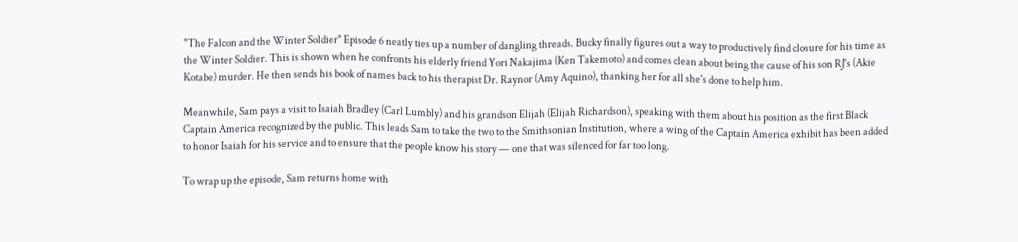"The Falcon and the Winter Soldier" Episode 6 neatly ties up a number of dangling threads. Bucky finally figures out a way to productively find closure for his time as the Winter Soldier. This is shown when he confronts his elderly friend Yori Nakajima (Ken Takemoto) and comes clean about being the cause of his son RJ's (Akie Kotabe) murder. He then sends his book of names back to his therapist Dr. Raynor (Amy Aquino), thanking her for all she's done to help him.

Meanwhile, Sam pays a visit to Isaiah Bradley (Carl Lumbly) and his grandson Elijah (Elijah Richardson), speaking with them about his position as the first Black Captain America recognized by the public. This leads Sam to take the two to the Smithsonian Institution, where a wing of the Captain America exhibit has been added to honor Isaiah for his service and to ensure that the people know his story — one that was silenced for far too long.

To wrap up the episode, Sam returns home with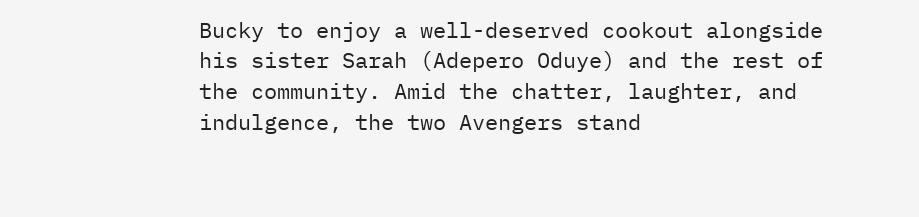Bucky to enjoy a well-deserved cookout alongside his sister Sarah (Adepero Oduye) and the rest of the community. Amid the chatter, laughter, and indulgence, the two Avengers stand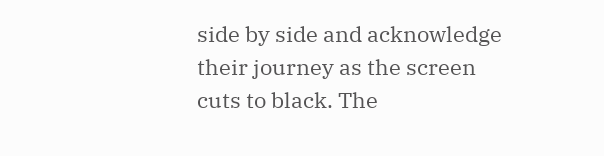side by side and acknowledge their journey as the screen cuts to black. The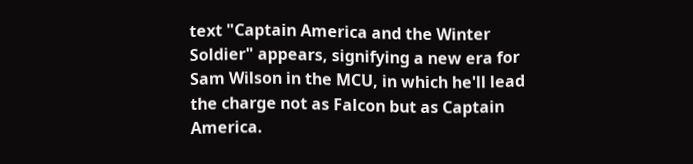text "Captain America and the Winter Soldier" appears, signifying a new era for Sam Wilson in the MCU, in which he'll lead the charge not as Falcon but as Captain America.